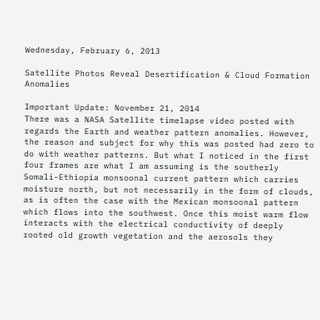Wednesday, February 6, 2013

Satellite Photos Reveal Desertification & Cloud Formation Anomalies

Important Update: November 21, 2014
There was a NASA Satellite timelapse video posted with regards the Earth and weather pattern anomalies. However, the reason and subject for why this was posted had zero to do with weather patterns. But what I noticed in the first four frames are what I am assuming is the southerly Somali-Ethiopia monsoonal current pattern which carries moisture north, but not necessarily in the form of clouds, as is often the case with the Mexican monsoonal pattern which flows into the southwest. Once this moist warm flow interacts with the electrical conductivity of deeply rooted old growth vegetation and the aerosols they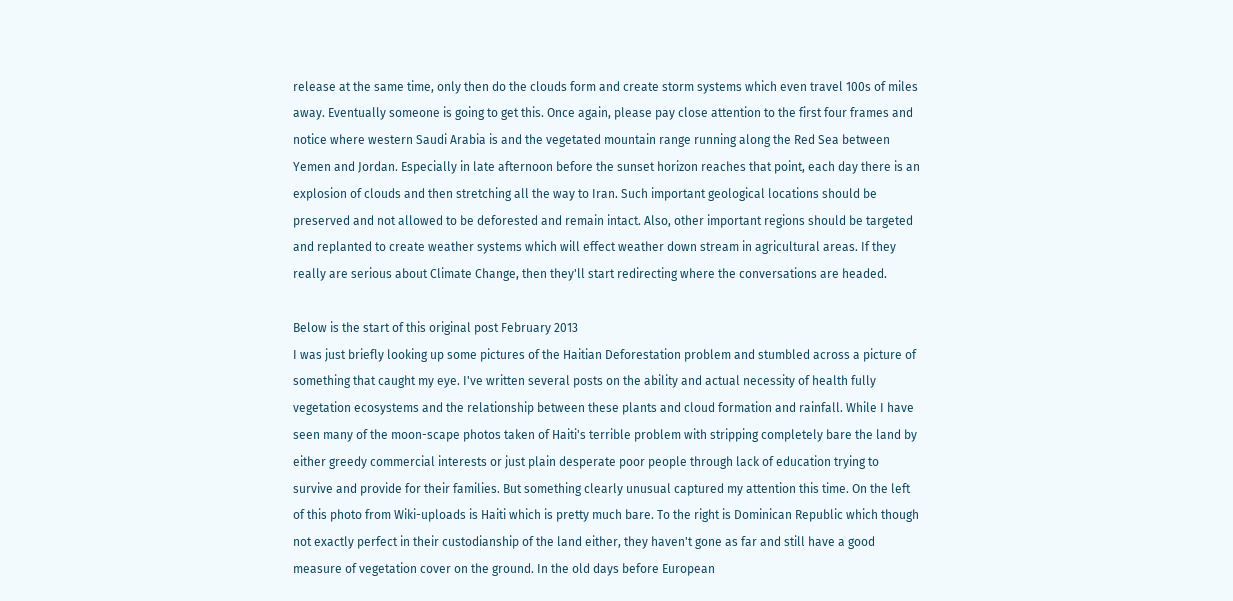release at the same time, only then do the clouds form and create storm systems which even travel 100s of miles away. Eventually someone is going to get this. Once again, please pay close attention to the first four frames and notice where western Saudi Arabia is and the vegetated mountain range running along the Red Sea between Yemen and Jordan. Especially in late afternoon before the sunset horizon reaches that point, each day there is an explosion of clouds and then stretching all the way to Iran. Such important geological locations should be preserved and not allowed to be deforested and remain intact. Also, other important regions should be targeted and replanted to create weather systems which will effect weather down stream in agricultural areas. If they really are serious about Climate Change, then they'll start redirecting where the conversations are headed.

Below is the start of this original post February 2013
I was just briefly looking up some pictures of the Haitian Deforestation problem and stumbled across a picture of something that caught my eye. I've written several posts on the ability and actual necessity of health fully vegetation ecosystems and the relationship between these plants and cloud formation and rainfall. While I have seen many of the moon-scape photos taken of Haiti's terrible problem with stripping completely bare the land by either greedy commercial interests or just plain desperate poor people through lack of education trying to survive and provide for their families. But something clearly unusual captured my attention this time. On the left of this photo from Wiki-uploads is Haiti which is pretty much bare. To the right is Dominican Republic which though not exactly perfect in their custodianship of the land either, they haven't gone as far and still have a good measure of vegetation cover on the ground. In the old days before European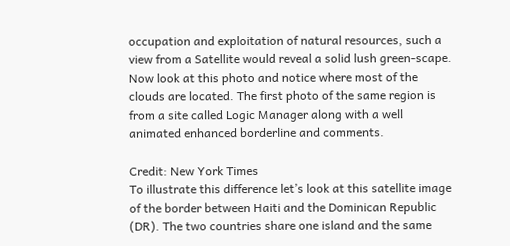occupation and exploitation of natural resources, such a view from a Satellite would reveal a solid lush green-scape. Now look at this photo and notice where most of the clouds are located. The first photo of the same region is from a site called Logic Manager along with a well animated enhanced borderline and comments.

Credit: New York Times
To illustrate this difference let’s look at this satellite image of the border between Haiti and the Dominican Republic (DR). The two countries share one island and the same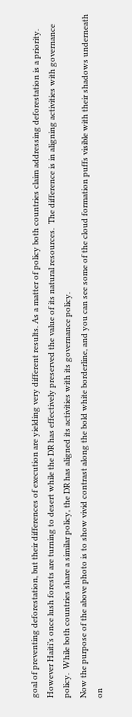goal of preventing deforestation, but their differences of execution are yielding very different results. As a matter of policy both countries claim addressing deforestation is a priority.    However Haiti’s once lush forests are turning to desert while the DR has effectively preserved the value of its natural resources.  The difference is in aligning activities with governance policy.  While both countries share a similar policy, the DR has aligned its activities with its governance policy.
Now the purpose of the above photo is to show vivid contrast along the bold white borderline, and you can see some of the cloud formation puffs visible with their shadows underneath on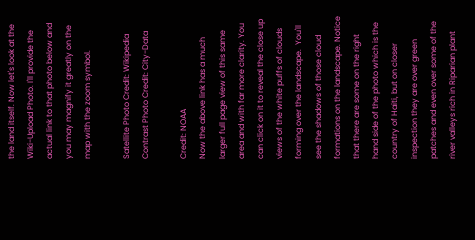the land itself. Now let's look at the Wiki-Upload Photo. I'll provide the actual link to that photo below and you may magnify it greatly on the map with the zoom symbol.

Satellite Photo Credit: Wikipedia
Contrast Photo Credit: City-Data

Credit: NOAA
Now the above link has a much larger full page view of this same area and with far more clarity. You can click on it to reveal the close up views of the white puffs of clouds forming over the landscape.  You'll see the shadows of those cloud formations on the landscape. Notice that there are some on the right hand side of the photo which is the country of Haiti, but on closer inspection they are over green patches and even over some of the river valleys rich in Riparian plant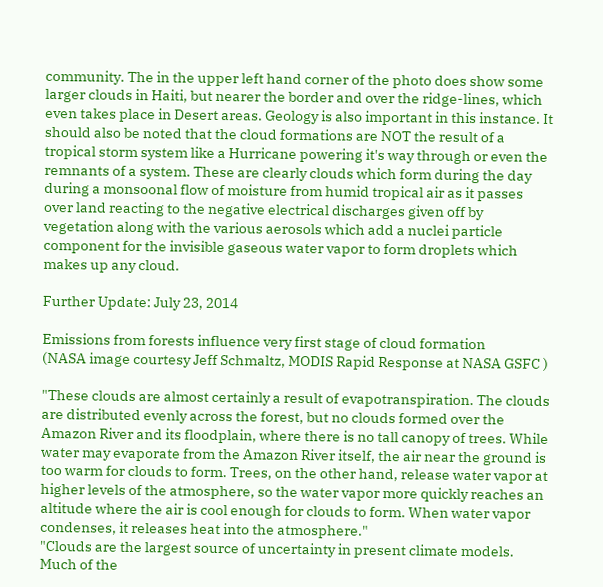community. The in the upper left hand corner of the photo does show some larger clouds in Haiti, but nearer the border and over the ridge-lines, which even takes place in Desert areas. Geology is also important in this instance. It should also be noted that the cloud formations are NOT the result of a tropical storm system like a Hurricane powering it's way through or even the remnants of a system. These are clearly clouds which form during the day  during a monsoonal flow of moisture from humid tropical air as it passes over land reacting to the negative electrical discharges given off by vegetation along with the various aerosols which add a nuclei particle component for the invisible gaseous water vapor to form droplets which makes up any cloud.

Further Update: July 23, 2014

Emissions from forests influence very first stage of cloud formation
(NASA image courtesy Jeff Schmaltz, MODIS Rapid Response at NASA GSFC )

"These clouds are almost certainly a result of evapotranspiration. The clouds are distributed evenly across the forest, but no clouds formed over the Amazon River and its floodplain, where there is no tall canopy of trees. While water may evaporate from the Amazon River itself, the air near the ground is too warm for clouds to form. Trees, on the other hand, release water vapor at higher levels of the atmosphere, so the water vapor more quickly reaches an altitude where the air is cool enough for clouds to form. When water vapor condenses, it releases heat into the atmosphere."
"Clouds are the largest source of uncertainty in present climate models. Much of the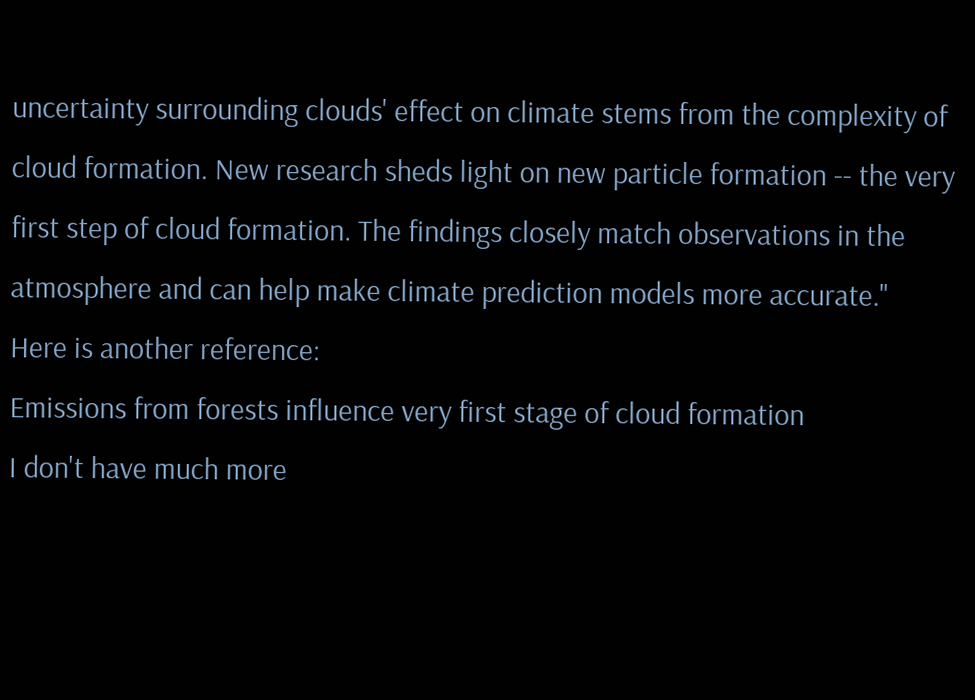uncertainty surrounding clouds' effect on climate stems from the complexity of cloud formation. New research sheds light on new particle formation -- the very first step of cloud formation. The findings closely match observations in the atmosphere and can help make climate prediction models more accurate."
Here is another reference:
Emissions from forests influence very first stage of cloud formation
I don't have much more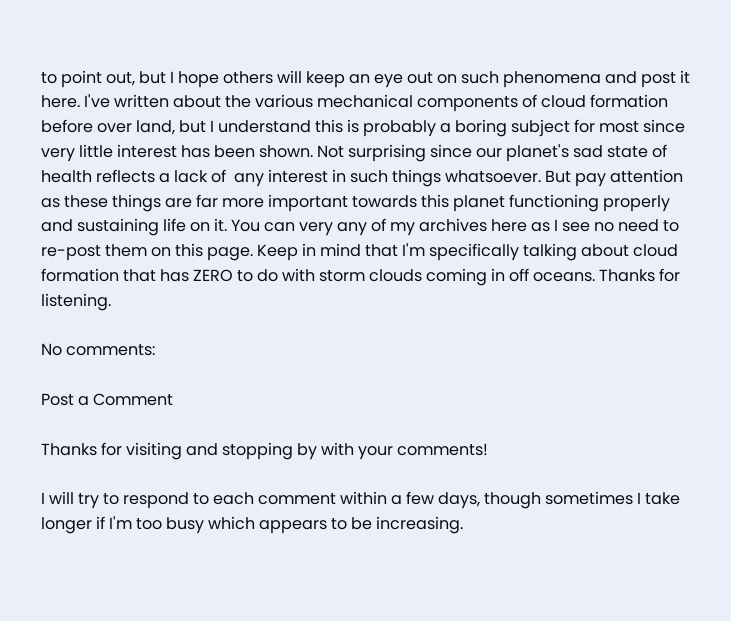to point out, but I hope others will keep an eye out on such phenomena and post it here. I've written about the various mechanical components of cloud formation before over land, but I understand this is probably a boring subject for most since very little interest has been shown. Not surprising since our planet's sad state of health reflects a lack of  any interest in such things whatsoever. But pay attention as these things are far more important towards this planet functioning properly and sustaining life on it. You can very any of my archives here as I see no need to re-post them on this page. Keep in mind that I'm specifically talking about cloud formation that has ZERO to do with storm clouds coming in off oceans. Thanks for listening.

No comments:

Post a Comment

Thanks for visiting and stopping by with your comments!

I will try to respond to each comment within a few days, though sometimes I take longer if I'm too busy which appears to be increasing.